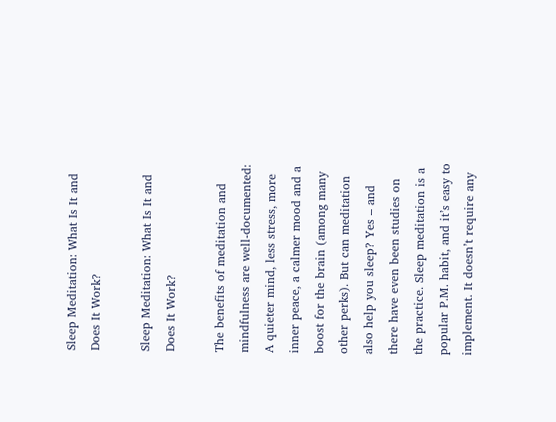Sleep Meditation: What Is It and Does It Work?

Sleep Meditation: What Is It and Does It Work?

The benefits of meditation and mindfulness are well-documented: A quieter mind, less stress, more inner peace, a calmer mood and a boost for the brain (among many other perks). But can meditation also help you sleep? Yes – and there have even been studies on the practice. Sleep meditation is a popular P.M. habit, and it’s easy to implement. It doesn’t require any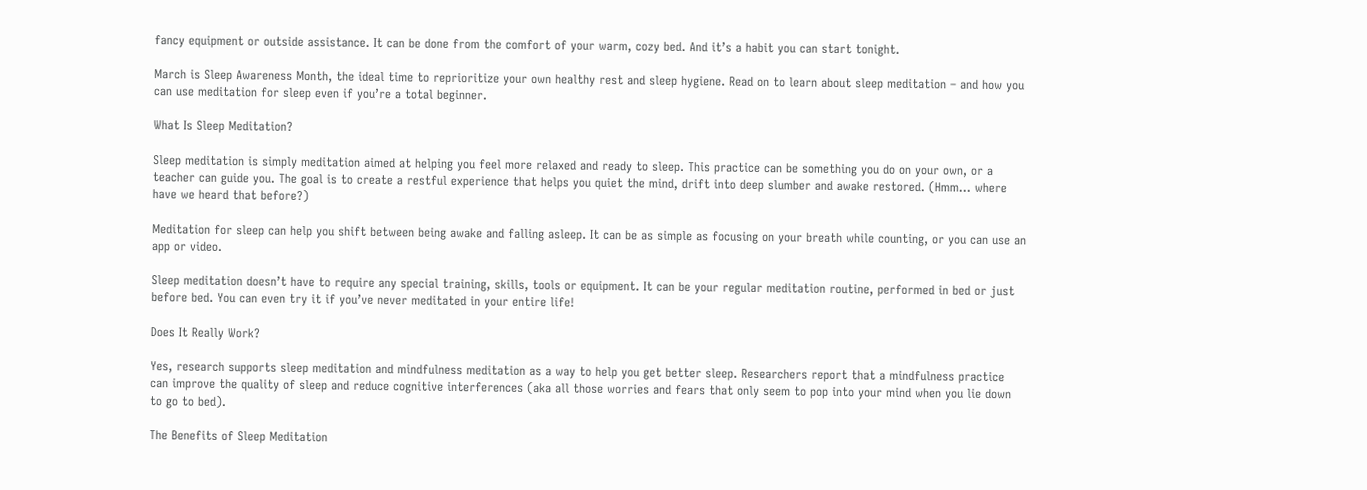fancy equipment or outside assistance. It can be done from the comfort of your warm, cozy bed. And it’s a habit you can start tonight.

March is Sleep Awareness Month, the ideal time to reprioritize your own healthy rest and sleep hygiene. Read on to learn about sleep meditation – and how you can use meditation for sleep even if you’re a total beginner.

What Is Sleep Meditation?

Sleep meditation is simply meditation aimed at helping you feel more relaxed and ready to sleep. This practice can be something you do on your own, or a teacher can guide you. The goal is to create a restful experience that helps you quiet the mind, drift into deep slumber and awake restored. (Hmm… where have we heard that before?)

Meditation for sleep can help you shift between being awake and falling asleep. It can be as simple as focusing on your breath while counting, or you can use an app or video.

Sleep meditation doesn’t have to require any special training, skills, tools or equipment. It can be your regular meditation routine, performed in bed or just before bed. You can even try it if you’ve never meditated in your entire life!

Does It Really Work?

Yes, research supports sleep meditation and mindfulness meditation as a way to help you get better sleep. Researchers report that a mindfulness practice can improve the quality of sleep and reduce cognitive interferences (aka all those worries and fears that only seem to pop into your mind when you lie down to go to bed).

The Benefits of Sleep Meditation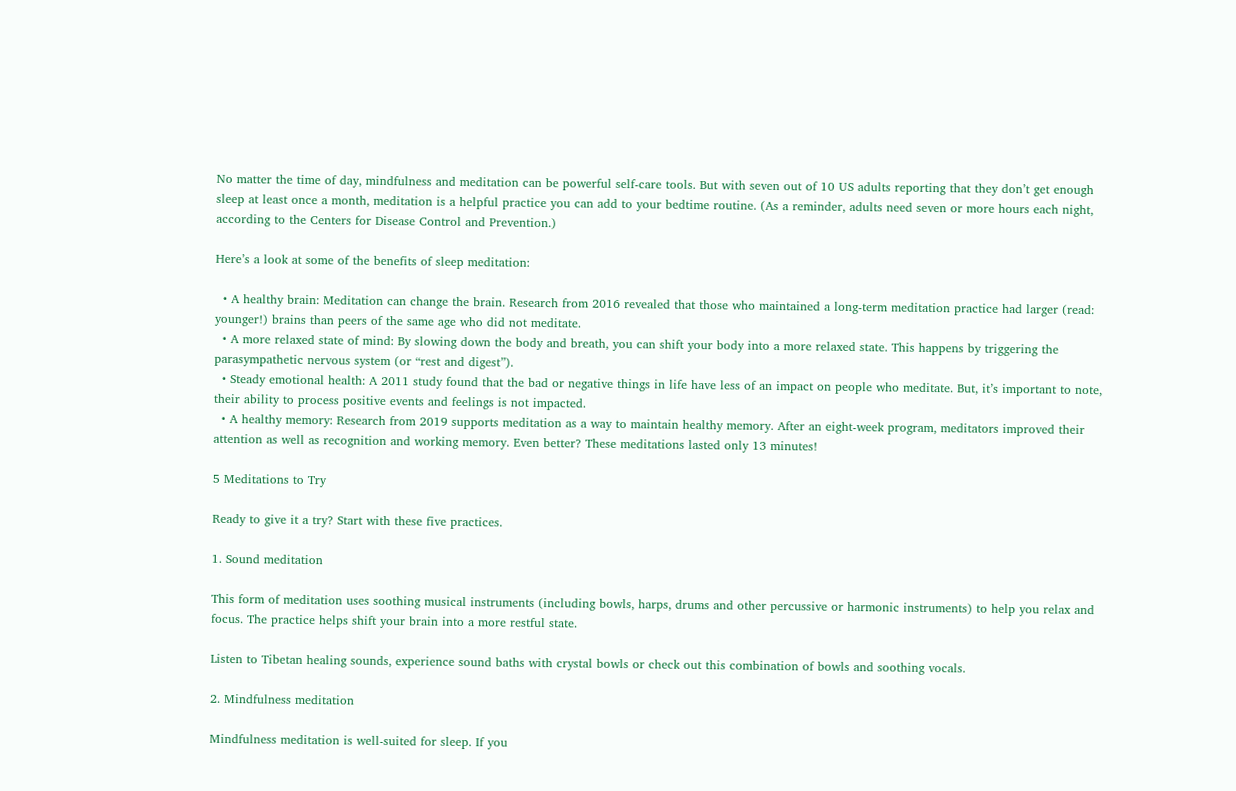No matter the time of day, mindfulness and meditation can be powerful self-care tools. But with seven out of 10 US adults reporting that they don’t get enough sleep at least once a month, meditation is a helpful practice you can add to your bedtime routine. (As a reminder, adults need seven or more hours each night, according to the Centers for Disease Control and Prevention.)

Here’s a look at some of the benefits of sleep meditation:

  • A healthy brain: Meditation can change the brain. Research from 2016 revealed that those who maintained a long-term meditation practice had larger (read: younger!) brains than peers of the same age who did not meditate.
  • A more relaxed state of mind: By slowing down the body and breath, you can shift your body into a more relaxed state. This happens by triggering the parasympathetic nervous system (or “rest and digest”).
  • Steady emotional health: A 2011 study found that the bad or negative things in life have less of an impact on people who meditate. But, it’s important to note, their ability to process positive events and feelings is not impacted.
  • A healthy memory: Research from 2019 supports meditation as a way to maintain healthy memory. After an eight-week program, meditators improved their attention as well as recognition and working memory. Even better? These meditations lasted only 13 minutes!

5 Meditations to Try

Ready to give it a try? Start with these five practices.

1. Sound meditation

This form of meditation uses soothing musical instruments (including bowls, harps, drums and other percussive or harmonic instruments) to help you relax and focus. The practice helps shift your brain into a more restful state.

Listen to Tibetan healing sounds, experience sound baths with crystal bowls or check out this combination of bowls and soothing vocals.

2. Mindfulness meditation

Mindfulness meditation is well-suited for sleep. If you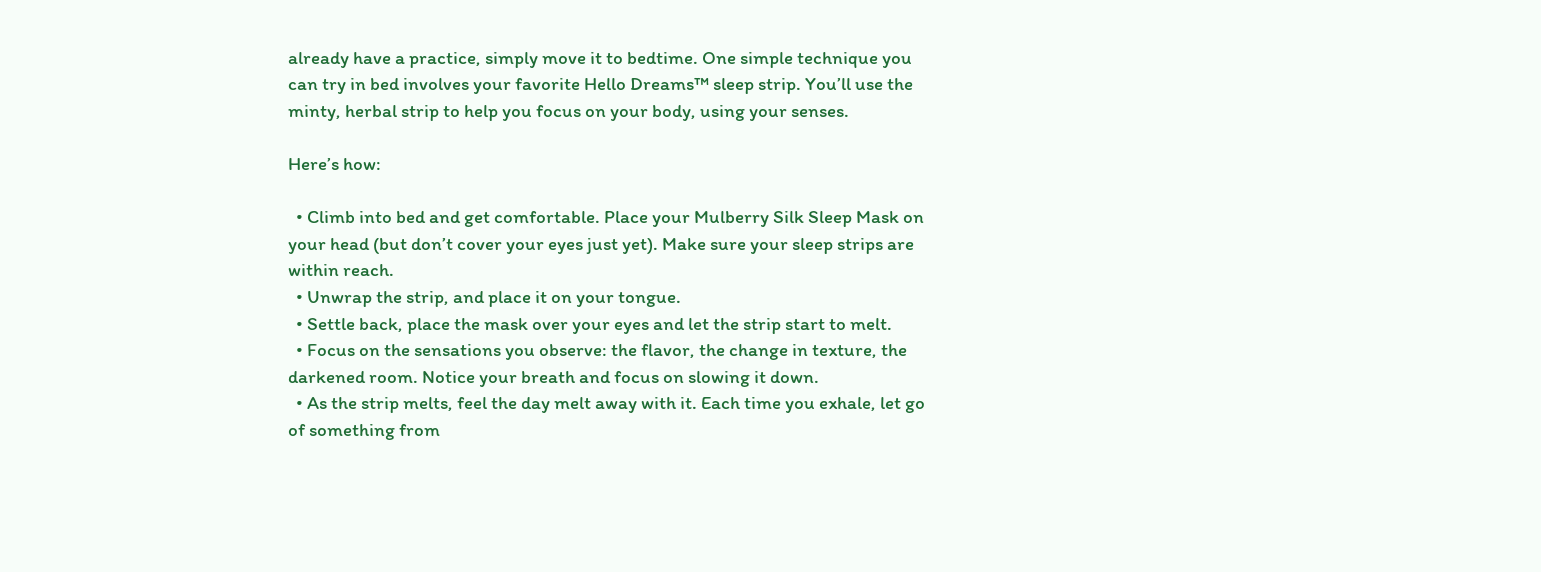already have a practice, simply move it to bedtime. One simple technique you can try in bed involves your favorite Hello Dreams™ sleep strip. You’ll use the minty, herbal strip to help you focus on your body, using your senses.

Here’s how:

  • Climb into bed and get comfortable. Place your Mulberry Silk Sleep Mask on your head (but don’t cover your eyes just yet). Make sure your sleep strips are within reach.
  • Unwrap the strip, and place it on your tongue.
  • Settle back, place the mask over your eyes and let the strip start to melt.
  • Focus on the sensations you observe: the flavor, the change in texture, the darkened room. Notice your breath and focus on slowing it down.
  • As the strip melts, feel the day melt away with it. Each time you exhale, let go of something from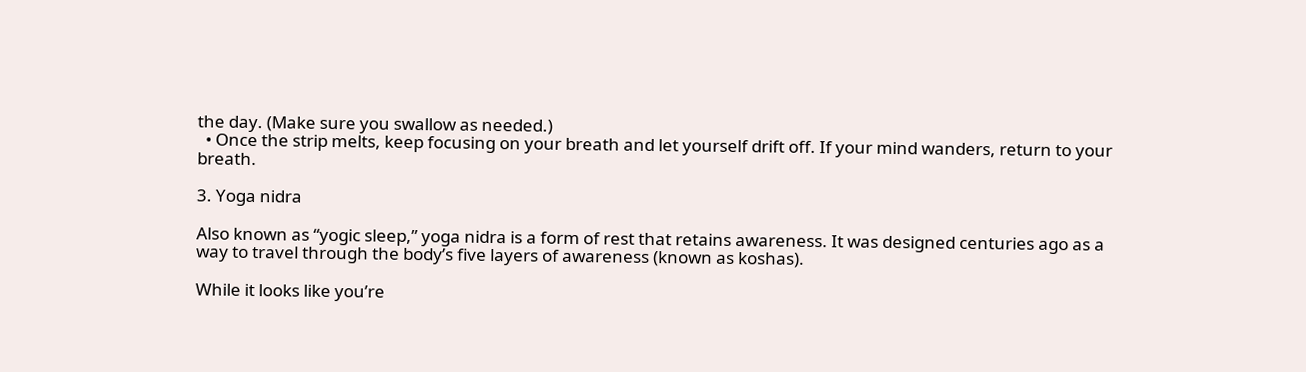the day. (Make sure you swallow as needed.)
  • Once the strip melts, keep focusing on your breath and let yourself drift off. If your mind wanders, return to your breath.

3. Yoga nidra

Also known as “yogic sleep,” yoga nidra is a form of rest that retains awareness. It was designed centuries ago as a way to travel through the body’s five layers of awareness (known as koshas).

While it looks like you’re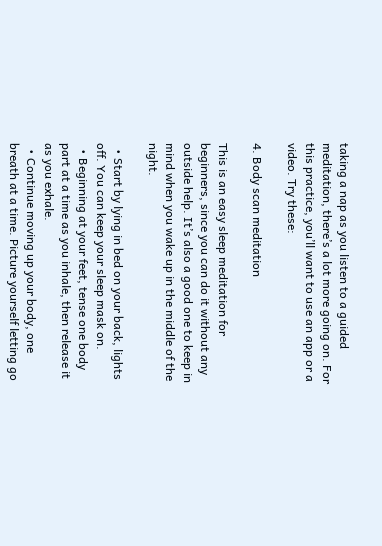taking a nap as you listen to a guided meditation, there’s a lot more going on. For this practice, you’ll want to use an app or a video. Try these:

4. Body scan meditation

This is an easy sleep meditation for beginners, since you can do it without any outside help. It’s also a good one to keep in mind when you wake up in the middle of the night.

  • Start by lying in bed on your back, lights off. You can keep your sleep mask on.
  • Beginning at your feet, tense one body part at a time as you inhale, then release it as you exhale.
  • Continue moving up your body, one breath at a time. Picture yourself letting go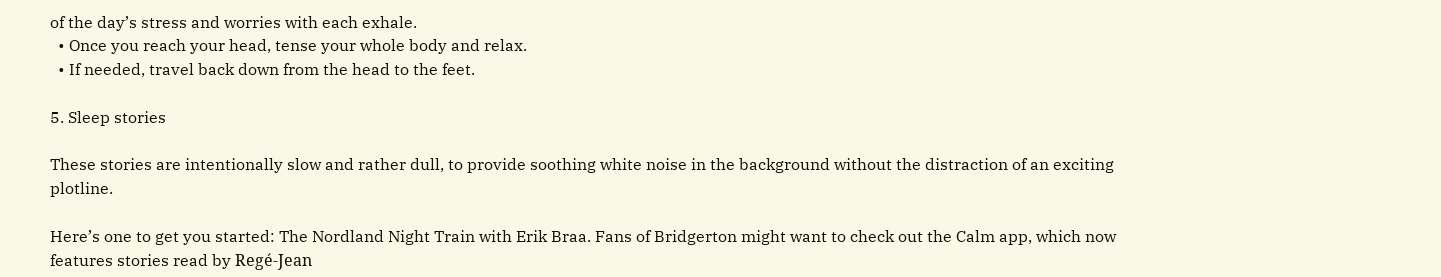of the day’s stress and worries with each exhale.
  • Once you reach your head, tense your whole body and relax.
  • If needed, travel back down from the head to the feet.

5. Sleep stories

These stories are intentionally slow and rather dull, to provide soothing white noise in the background without the distraction of an exciting plotline.

Here’s one to get you started: The Nordland Night Train with Erik Braa. Fans of Bridgerton might want to check out the Calm app, which now features stories read by Regé-Jean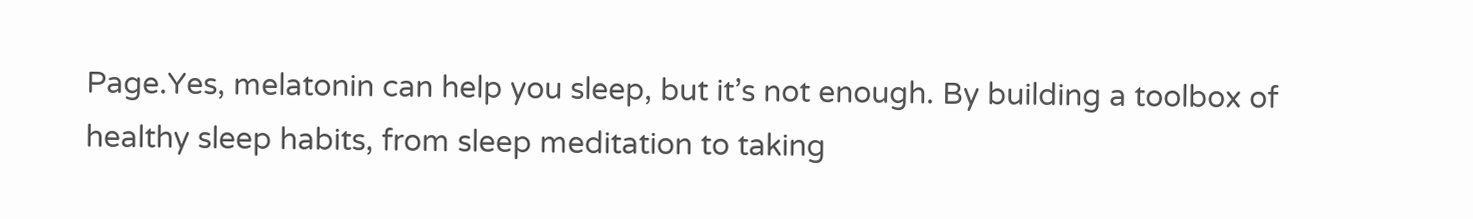Page.Yes, melatonin can help you sleep, but it’s not enough. By building a toolbox of healthy sleep habits, from sleep meditation to taking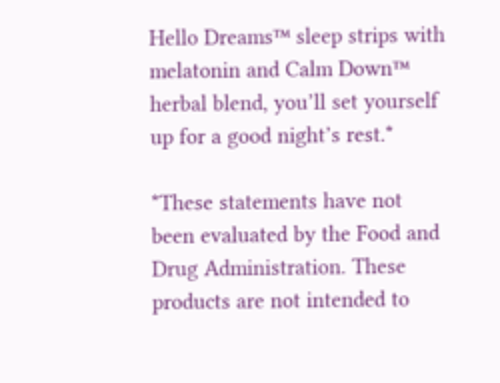Hello Dreams™ sleep strips with melatonin and Calm Down™ herbal blend, you’ll set yourself up for a good night’s rest.*

*These statements have not been evaluated by the Food and Drug Administration. These products are not intended to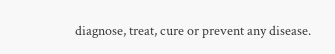diagnose, treat, cure or prevent any disease.